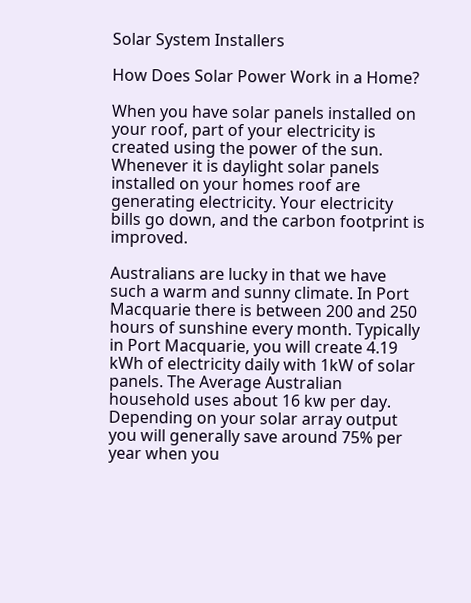Solar System Installers

How Does Solar Power Work in a Home?

When you have solar panels installed on your roof, part of your electricity is created using the power of the sun. Whenever it is daylight solar panels installed on your homes roof are generating electricity. Your electricity bills go down, and the carbon footprint is improved.

Australians are lucky in that we have such a warm and sunny climate. In Port Macquarie there is between 200 and 250 hours of sunshine every month. Typically in Port Macquarie, you will create 4.19 kWh of electricity daily with 1kW of solar panels. The Average Australian household uses about 16 kw per day. Depending on your solar array output you will generally save around 75% per year when you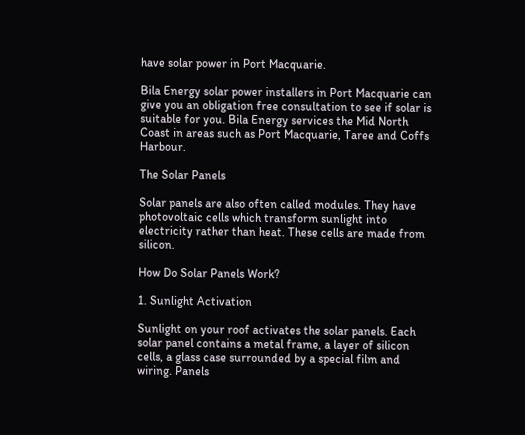have solar power in Port Macquarie.

Bila Energy solar power installers in Port Macquarie can give you an obligation free consultation to see if solar is suitable for you. Bila Energy services the Mid North Coast in areas such as Port Macquarie, Taree and Coffs Harbour.

The Solar Panels

Solar panels are also often called modules. They have photovoltaic cells which transform sunlight into electricity rather than heat. These cells are made from silicon.

How Do Solar Panels Work?

1. Sunlight Activation

Sunlight on your roof activates the solar panels. Each solar panel contains a metal frame, a layer of silicon cells, a glass case surrounded by a special film and wiring. Panels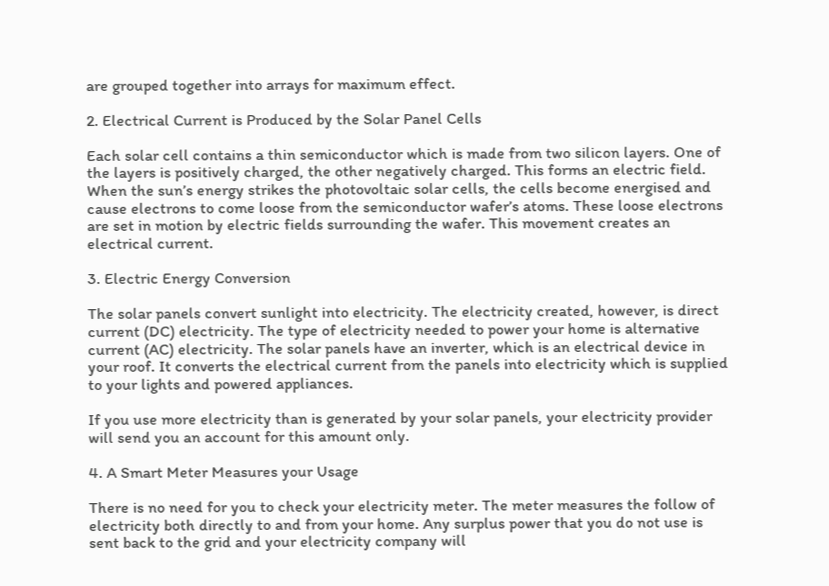are grouped together into arrays for maximum effect.

2. Electrical Current is Produced by the Solar Panel Cells

Each solar cell contains a thin semiconductor which is made from two silicon layers. One of the layers is positively charged, the other negatively charged. This forms an electric field. When the sun’s energy strikes the photovoltaic solar cells, the cells become energised and cause electrons to come loose from the semiconductor wafer’s atoms. These loose electrons are set in motion by electric fields surrounding the wafer. This movement creates an electrical current.

3. Electric Energy Conversion

The solar panels convert sunlight into electricity. The electricity created, however, is direct current (DC) electricity. The type of electricity needed to power your home is alternative current (AC) electricity. The solar panels have an inverter, which is an electrical device in your roof. It converts the electrical current from the panels into electricity which is supplied to your lights and powered appliances.

If you use more electricity than is generated by your solar panels, your electricity provider will send you an account for this amount only.

4. A Smart Meter Measures your Usage

There is no need for you to check your electricity meter. The meter measures the follow of electricity both directly to and from your home. Any surplus power that you do not use is sent back to the grid and your electricity company will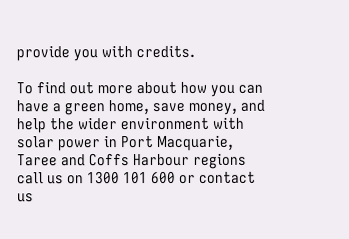provide you with credits.

To find out more about how you can have a green home, save money, and help the wider environment with solar power in Port Macquarie, Taree and Coffs Harbour regions call us on 1300 101 600 or contact us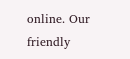online. Our friendly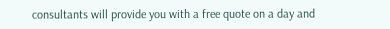consultants will provide you with a free quote on a day and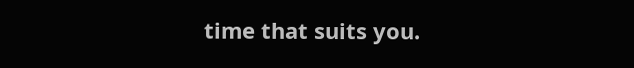time that suits you.